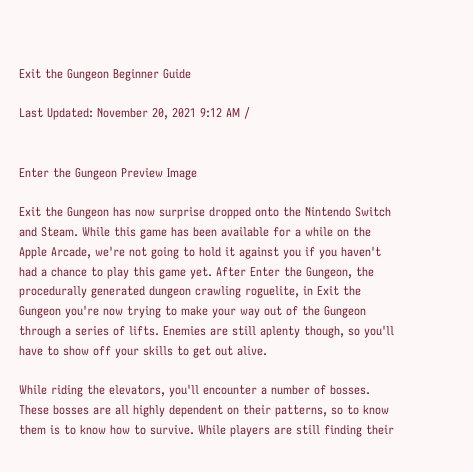Exit the Gungeon Beginner Guide

Last Updated: November 20, 2021 9:12 AM /


Enter the Gungeon Preview Image

Exit the Gungeon has now surprise dropped onto the Nintendo Switch and Steam. While this game has been available for a while on the Apple Arcade, we're not going to hold it against you if you haven't had a chance to play this game yet. After Enter the Gungeon, the procedurally generated dungeon crawling roguelite, in Exit the Gungeon you're now trying to make your way out of the Gungeon through a series of lifts. Enemies are still aplenty though, so you'll have to show off your skills to get out alive.

While riding the elevators, you'll encounter a number of bosses. These bosses are all highly dependent on their patterns, so to know them is to know how to survive. While players are still finding their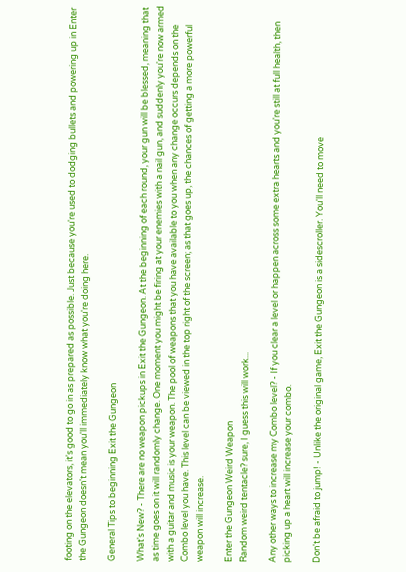footing on the elevators, it's good to go in as prepared as possible. Just because you're used to dodging bullets and powering up in Enter the Gungeon doesn't mean you'll immediately know what you're doing here.

General Tips to beginning Exit the Gungeon

What's New? - There are no weapon pickups in Exit the Gungeon. At the beginning of each round, your gun will be blessed, meaning that as time goes on it will randomly change. One moment you might be firing at your enemies with a nail gun, and suddenly you're now armed with a guitar and music is your weapon. The pool of weapons that you have available to you when any change occurs depends on the Combo level you have. This level can be viewed in the top right of the screen; as that goes up, the chances of getting a more powerful weapon will increase.

Enter the Gungeon Weird Weapon
Random weird tentacle? sure, I guess this will work...

Any other ways to increase my Combo level? - If you clear a level or happen across some extra hearts and you're still at full health, then picking up a heart will increase your combo.

Don't be afraid to jump! - Unlike the original game, Exit the Gungeon is a sidescroller. You'll need to move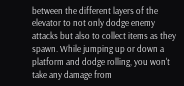between the different layers of the elevator to not only dodge enemy attacks but also to collect items as they spawn. While jumping up or down a platform and dodge rolling, you won't take any damage from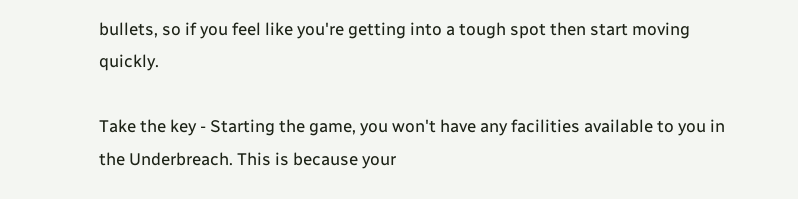bullets, so if you feel like you're getting into a tough spot then start moving quickly.

Take the key - Starting the game, you won't have any facilities available to you in the Underbreach. This is because your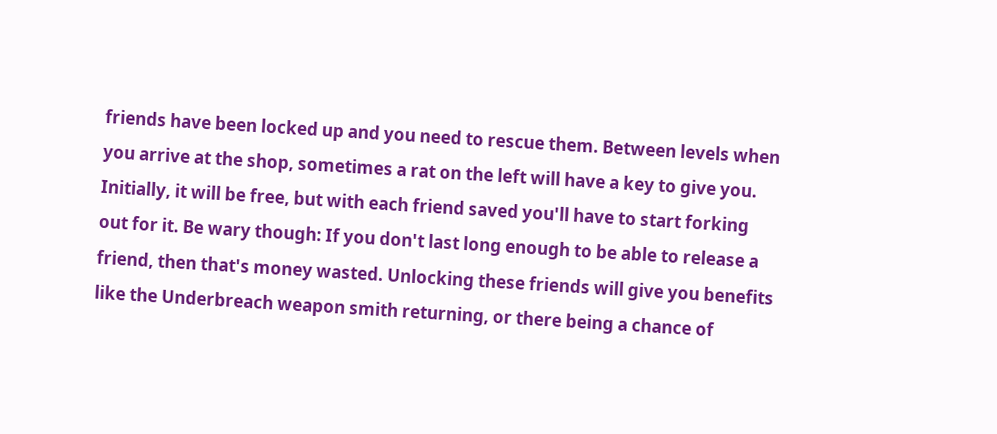friends have been locked up and you need to rescue them. Between levels when you arrive at the shop, sometimes a rat on the left will have a key to give you. Initially, it will be free, but with each friend saved you'll have to start forking out for it. Be wary though: If you don't last long enough to be able to release a friend, then that's money wasted. Unlocking these friends will give you benefits like the Underbreach weapon smith returning, or there being a chance of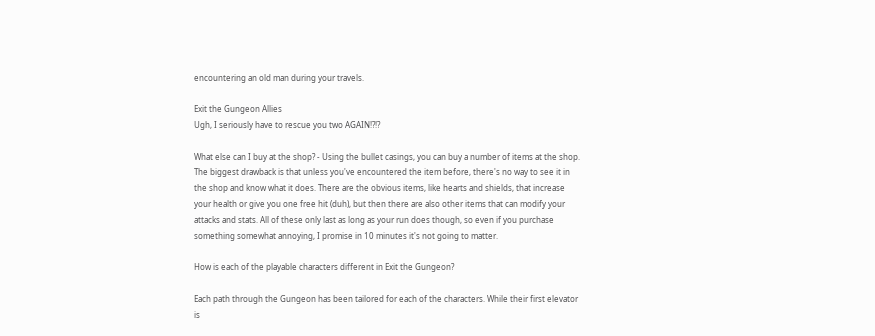encountering an old man during your travels.

Exit the Gungeon Allies
Ugh, I seriously have to rescue you two AGAIN!?!?

What else can I buy at the shop? - Using the bullet casings, you can buy a number of items at the shop. The biggest drawback is that unless you've encountered the item before, there's no way to see it in the shop and know what it does. There are the obvious items, like hearts and shields, that increase your health or give you one free hit (duh), but then there are also other items that can modify your attacks and stats. All of these only last as long as your run does though, so even if you purchase something somewhat annoying, I promise in 10 minutes it's not going to matter.

How is each of the playable characters different in Exit the Gungeon?

Each path through the Gungeon has been tailored for each of the characters. While their first elevator is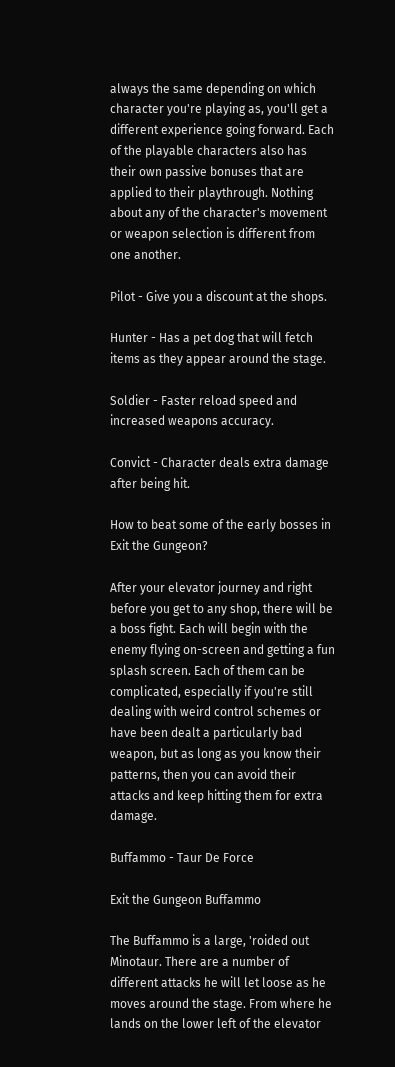always the same depending on which character you're playing as, you'll get a different experience going forward. Each of the playable characters also has their own passive bonuses that are applied to their playthrough. Nothing about any of the character's movement or weapon selection is different from one another.

Pilot - Give you a discount at the shops.

Hunter - Has a pet dog that will fetch items as they appear around the stage.

Soldier - Faster reload speed and increased weapons accuracy.

Convict - Character deals extra damage after being hit.

How to beat some of the early bosses in Exit the Gungeon?

After your elevator journey and right before you get to any shop, there will be a boss fight. Each will begin with the enemy flying on-screen and getting a fun splash screen. Each of them can be complicated, especially if you're still dealing with weird control schemes or have been dealt a particularly bad weapon, but as long as you know their patterns, then you can avoid their attacks and keep hitting them for extra damage.

Buffammo - Taur De Force

Exit the Gungeon Buffammo

The Buffammo is a large, 'roided out Minotaur. There are a number of different attacks he will let loose as he moves around the stage. From where he lands on the lower left of the elevator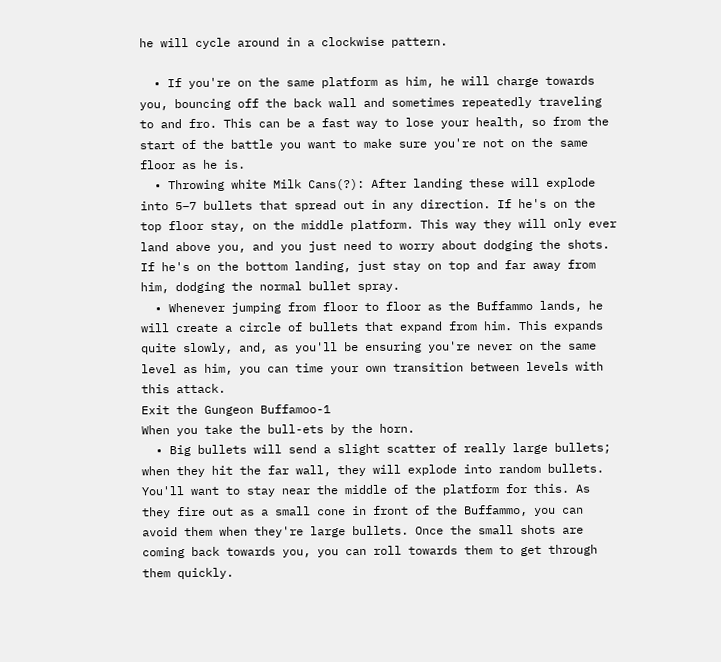he will cycle around in a clockwise pattern.

  • If you're on the same platform as him, he will charge towards you, bouncing off the back wall and sometimes repeatedly traveling to and fro. This can be a fast way to lose your health, so from the start of the battle you want to make sure you're not on the same floor as he is.
  • Throwing white Milk Cans(?): After landing these will explode into 5–7 bullets that spread out in any direction. If he's on the top floor stay, on the middle platform. This way they will only ever land above you, and you just need to worry about dodging the shots. If he's on the bottom landing, just stay on top and far away from him, dodging the normal bullet spray.
  • Whenever jumping from floor to floor as the Buffammo lands, he will create a circle of bullets that expand from him. This expands quite slowly, and, as you'll be ensuring you're never on the same level as him, you can time your own transition between levels with this attack.
Exit the Gungeon Buffamoo-1
When you take the bull-ets by the horn.
  • Big bullets will send a slight scatter of really large bullets; when they hit the far wall, they will explode into random bullets. You'll want to stay near the middle of the platform for this. As they fire out as a small cone in front of the Buffammo, you can avoid them when they're large bullets. Once the small shots are coming back towards you, you can roll towards them to get through them quickly.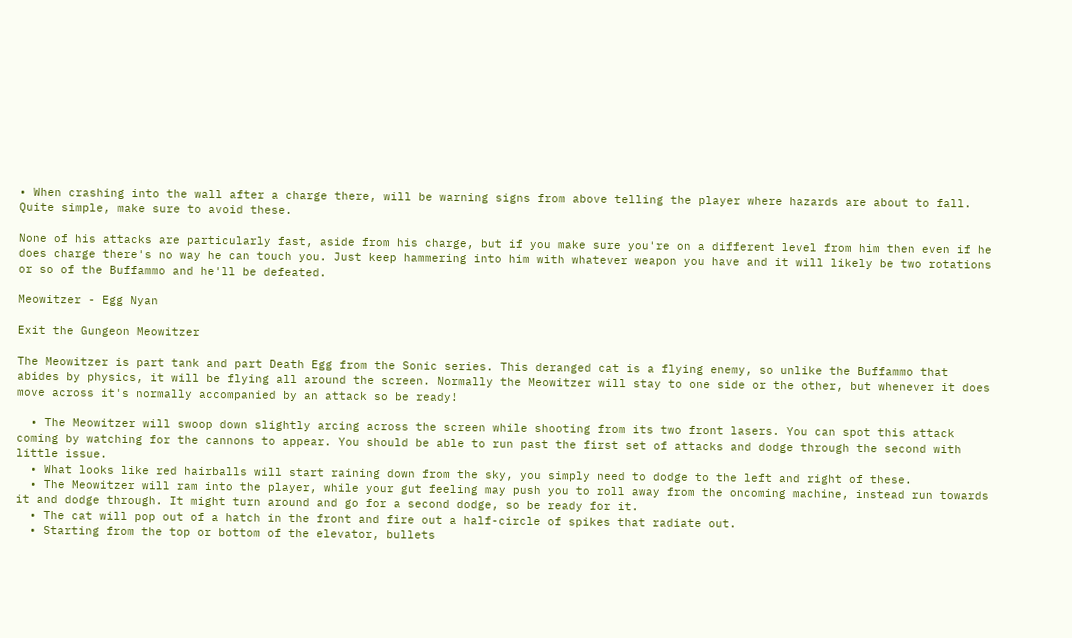• When crashing into the wall after a charge there, will be warning signs from above telling the player where hazards are about to fall. Quite simple, make sure to avoid these.

None of his attacks are particularly fast, aside from his charge, but if you make sure you're on a different level from him then even if he does charge there's no way he can touch you. Just keep hammering into him with whatever weapon you have and it will likely be two rotations or so of the Buffammo and he'll be defeated.

Meowitzer - Egg Nyan

Exit the Gungeon Meowitzer

The Meowitzer is part tank and part Death Egg from the Sonic series. This deranged cat is a flying enemy, so unlike the Buffammo that abides by physics, it will be flying all around the screen. Normally the Meowitzer will stay to one side or the other, but whenever it does move across it's normally accompanied by an attack so be ready!

  • The Meowitzer will swoop down slightly arcing across the screen while shooting from its two front lasers. You can spot this attack coming by watching for the cannons to appear. You should be able to run past the first set of attacks and dodge through the second with little issue.
  • What looks like red hairballs will start raining down from the sky, you simply need to dodge to the left and right of these.
  • The Meowitzer will ram into the player, while your gut feeling may push you to roll away from the oncoming machine, instead run towards it and dodge through. It might turn around and go for a second dodge, so be ready for it.
  • The cat will pop out of a hatch in the front and fire out a half-circle of spikes that radiate out.
  • Starting from the top or bottom of the elevator, bullets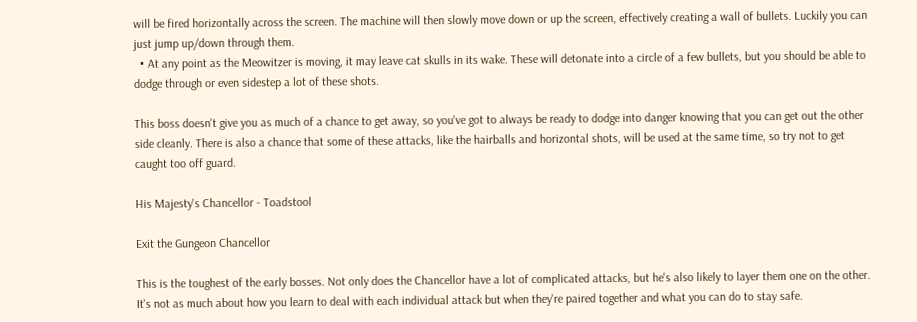will be fired horizontally across the screen. The machine will then slowly move down or up the screen, effectively creating a wall of bullets. Luckily you can just jump up/down through them.
  • At any point as the Meowitzer is moving, it may leave cat skulls in its wake. These will detonate into a circle of a few bullets, but you should be able to dodge through or even sidestep a lot of these shots.

This boss doesn't give you as much of a chance to get away, so you've got to always be ready to dodge into danger knowing that you can get out the other side cleanly. There is also a chance that some of these attacks, like the hairballs and horizontal shots, will be used at the same time, so try not to get caught too off guard.

His Majesty's Chancellor - Toadstool

Exit the Gungeon Chancellor

This is the toughest of the early bosses. Not only does the Chancellor have a lot of complicated attacks, but he's also likely to layer them one on the other. It's not as much about how you learn to deal with each individual attack but when they're paired together and what you can do to stay safe.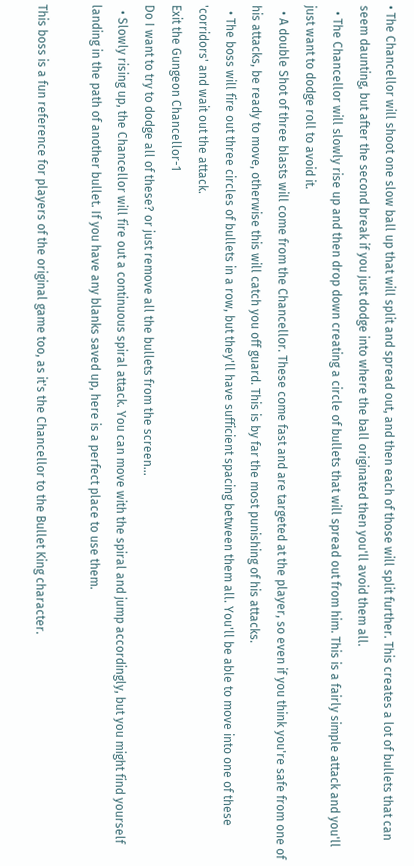• The Chancellor will shoot one slow ball up that will split and spread out, and then each of those will split further. This creates a lot of bullets that can seem daunting, but after the second break if you just dodge into where the ball originated then you'll avoid them all.
  • The Chancellor will slowly rise up and then drop down creating a circle of bullets that will spread out from him. This is a fairly simple attack and you'll just want to dodge roll to avoid it.
  • A double Shot of three blasts will come from the Chancellor. These come fast and are targeted at the player, so even if you think you're safe from one of his attacks, be ready to move, otherwise this will catch you off guard. This is by far the most punishing of his attacks.
  • The boss will fire out three circles of bullets in a row, but they'll have sufficient spacing between them all. You'll be able to move into one of these 'corridors' and wait out the attack.
Exit the Gungeon Chancellor-1
Do I want to try to dodge all of these? or just remove all the bullets from the screen...
  • Slowly rising up, the Chancellor will fire out a continuous spiral attack. You can move with the spiral and jump accordingly, but you might find yourself landing in the path of another bullet. If you have any blanks saved up, here is a perfect place to use them.

This boss is a fun reference for players of the original game too, as it's the Chancellor to the Bullet King character.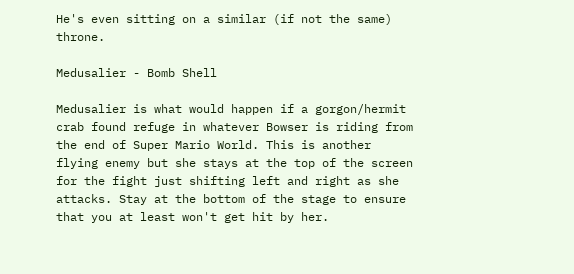He's even sitting on a similar (if not the same) throne.

Medusalier - Bomb Shell

Medusalier is what would happen if a gorgon/hermit crab found refuge in whatever Bowser is riding from the end of Super Mario World. This is another flying enemy but she stays at the top of the screen for the fight just shifting left and right as she attacks. Stay at the bottom of the stage to ensure that you at least won't get hit by her.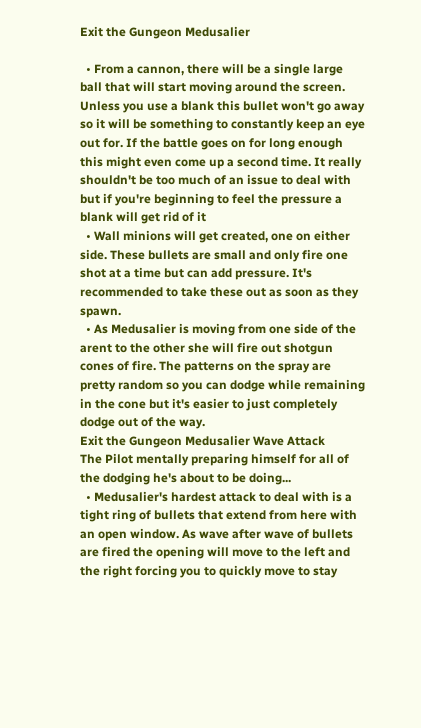Exit the Gungeon Medusalier

  • From a cannon, there will be a single large ball that will start moving around the screen. Unless you use a blank this bullet won't go away so it will be something to constantly keep an eye out for. If the battle goes on for long enough this might even come up a second time. It really shouldn't be too much of an issue to deal with but if you're beginning to feel the pressure a blank will get rid of it
  • Wall minions will get created, one on either side. These bullets are small and only fire one shot at a time but can add pressure. It's recommended to take these out as soon as they spawn.
  • As Medusalier is moving from one side of the arent to the other she will fire out shotgun cones of fire. The patterns on the spray are pretty random so you can dodge while remaining in the cone but it's easier to just completely dodge out of the way.
Exit the Gungeon Medusalier Wave Attack
The Pilot mentally preparing himself for all of the dodging he's about to be doing...
  • Medusalier's hardest attack to deal with is a tight ring of bullets that extend from here with an open window. As wave after wave of bullets are fired the opening will move to the left and the right forcing you to quickly move to stay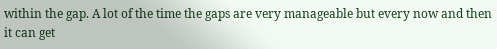within the gap. A lot of the time the gaps are very manageable but every now and then it can get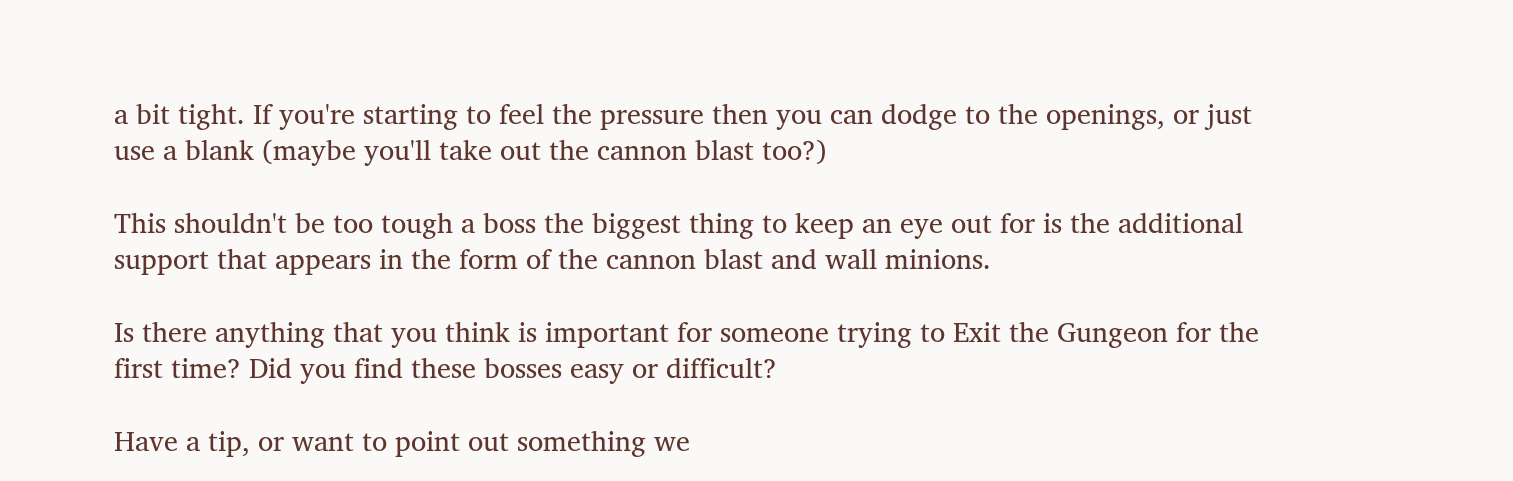a bit tight. If you're starting to feel the pressure then you can dodge to the openings, or just use a blank (maybe you'll take out the cannon blast too?)

This shouldn't be too tough a boss the biggest thing to keep an eye out for is the additional support that appears in the form of the cannon blast and wall minions.

Is there anything that you think is important for someone trying to Exit the Gungeon for the first time? Did you find these bosses easy or difficult?

Have a tip, or want to point out something we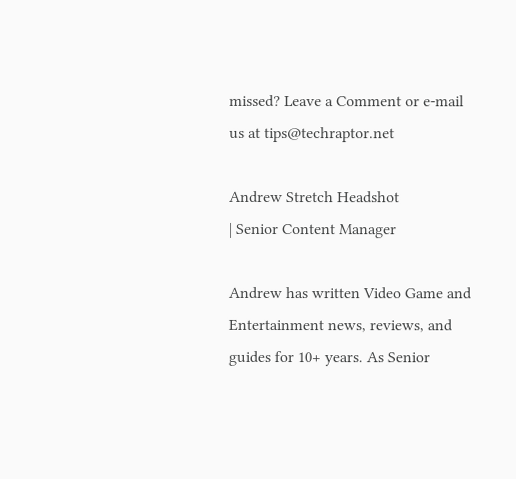missed? Leave a Comment or e-mail us at tips@techraptor.net

Andrew Stretch Headshot
| Senior Content Manager

Andrew has written Video Game and Entertainment news, reviews, and guides for 10+ years. As Senior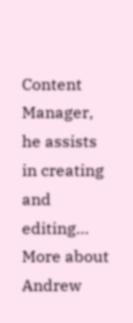Content Manager, he assists in creating and editing… More about Andrew